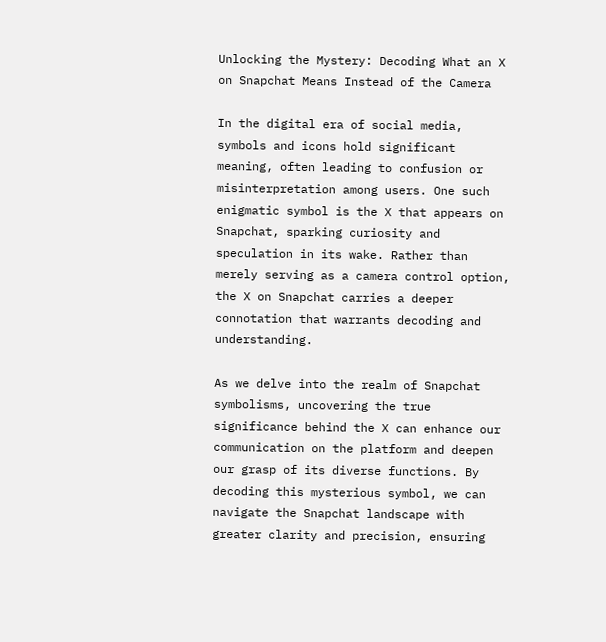Unlocking the Mystery: Decoding What an X on Snapchat Means Instead of the Camera

In the digital era of social media, symbols and icons hold significant meaning, often leading to confusion or misinterpretation among users. One such enigmatic symbol is the X that appears on Snapchat, sparking curiosity and speculation in its wake. Rather than merely serving as a camera control option, the X on Snapchat carries a deeper connotation that warrants decoding and understanding.

As we delve into the realm of Snapchat symbolisms, uncovering the true significance behind the X can enhance our communication on the platform and deepen our grasp of its diverse functions. By decoding this mysterious symbol, we can navigate the Snapchat landscape with greater clarity and precision, ensuring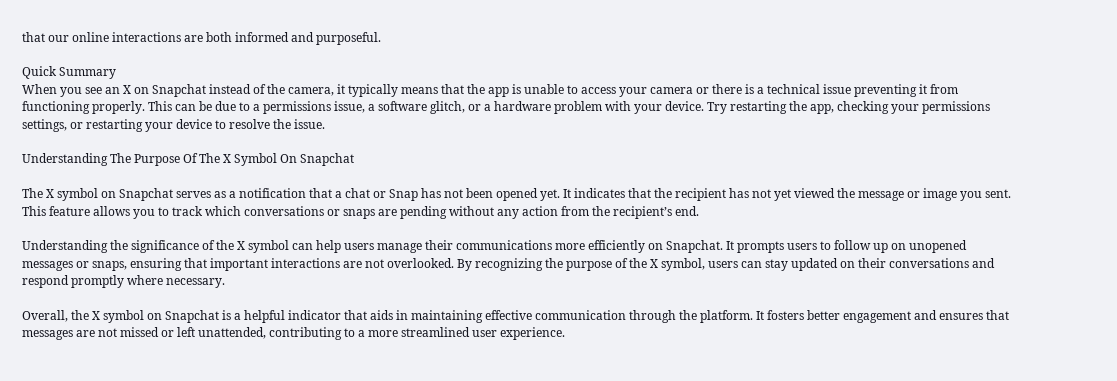that our online interactions are both informed and purposeful.

Quick Summary
When you see an X on Snapchat instead of the camera, it typically means that the app is unable to access your camera or there is a technical issue preventing it from functioning properly. This can be due to a permissions issue, a software glitch, or a hardware problem with your device. Try restarting the app, checking your permissions settings, or restarting your device to resolve the issue.

Understanding The Purpose Of The X Symbol On Snapchat

The X symbol on Snapchat serves as a notification that a chat or Snap has not been opened yet. It indicates that the recipient has not yet viewed the message or image you sent. This feature allows you to track which conversations or snaps are pending without any action from the recipient’s end.

Understanding the significance of the X symbol can help users manage their communications more efficiently on Snapchat. It prompts users to follow up on unopened messages or snaps, ensuring that important interactions are not overlooked. By recognizing the purpose of the X symbol, users can stay updated on their conversations and respond promptly where necessary.

Overall, the X symbol on Snapchat is a helpful indicator that aids in maintaining effective communication through the platform. It fosters better engagement and ensures that messages are not missed or left unattended, contributing to a more streamlined user experience.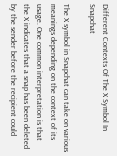Different Contexts Of The X Symbol In Snapchat

The X symbol in Snapchat can take on various meanings depending on the context of its usage. One common interpretation is that the X indicates that a snap has been deleted by the sender before the recipient could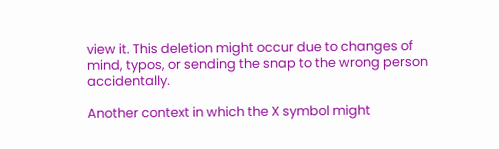view it. This deletion might occur due to changes of mind, typos, or sending the snap to the wrong person accidentally.

Another context in which the X symbol might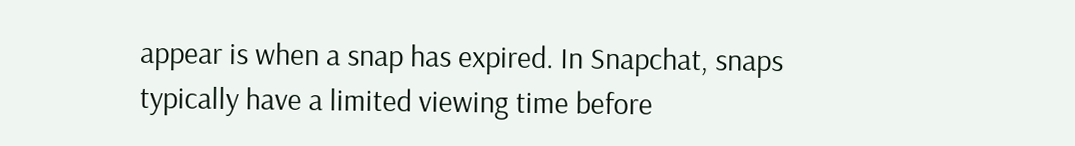appear is when a snap has expired. In Snapchat, snaps typically have a limited viewing time before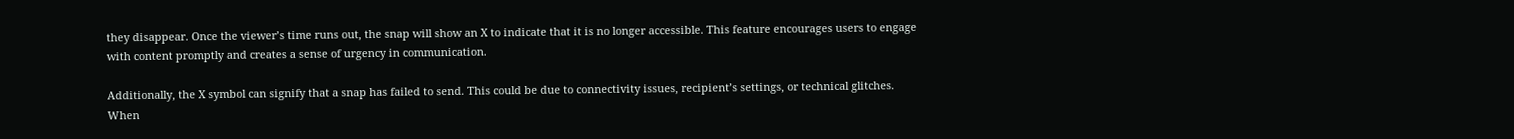they disappear. Once the viewer’s time runs out, the snap will show an X to indicate that it is no longer accessible. This feature encourages users to engage with content promptly and creates a sense of urgency in communication.

Additionally, the X symbol can signify that a snap has failed to send. This could be due to connectivity issues, recipient’s settings, or technical glitches. When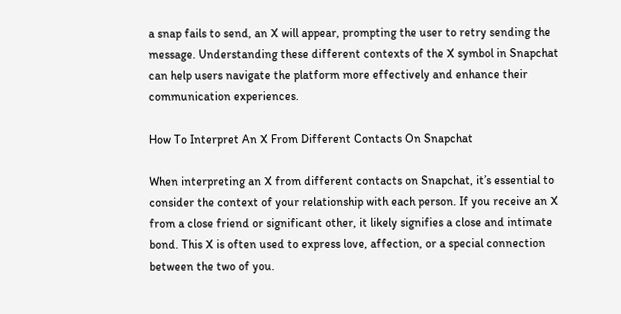a snap fails to send, an X will appear, prompting the user to retry sending the message. Understanding these different contexts of the X symbol in Snapchat can help users navigate the platform more effectively and enhance their communication experiences.

How To Interpret An X From Different Contacts On Snapchat

When interpreting an X from different contacts on Snapchat, it’s essential to consider the context of your relationship with each person. If you receive an X from a close friend or significant other, it likely signifies a close and intimate bond. This X is often used to express love, affection, or a special connection between the two of you.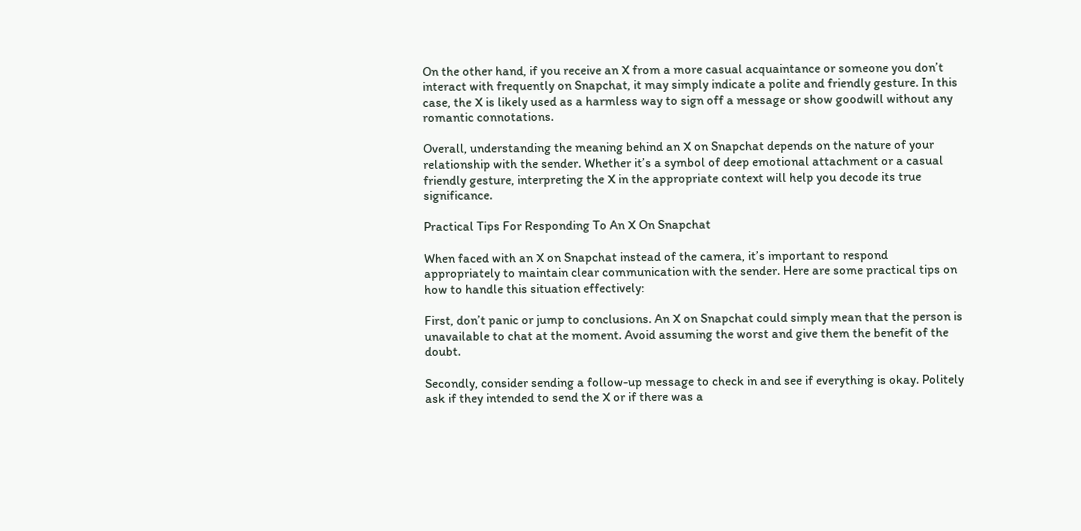On the other hand, if you receive an X from a more casual acquaintance or someone you don’t interact with frequently on Snapchat, it may simply indicate a polite and friendly gesture. In this case, the X is likely used as a harmless way to sign off a message or show goodwill without any romantic connotations.

Overall, understanding the meaning behind an X on Snapchat depends on the nature of your relationship with the sender. Whether it’s a symbol of deep emotional attachment or a casual friendly gesture, interpreting the X in the appropriate context will help you decode its true significance.

Practical Tips For Responding To An X On Snapchat

When faced with an X on Snapchat instead of the camera, it’s important to respond appropriately to maintain clear communication with the sender. Here are some practical tips on how to handle this situation effectively:

First, don’t panic or jump to conclusions. An X on Snapchat could simply mean that the person is unavailable to chat at the moment. Avoid assuming the worst and give them the benefit of the doubt.

Secondly, consider sending a follow-up message to check in and see if everything is okay. Politely ask if they intended to send the X or if there was a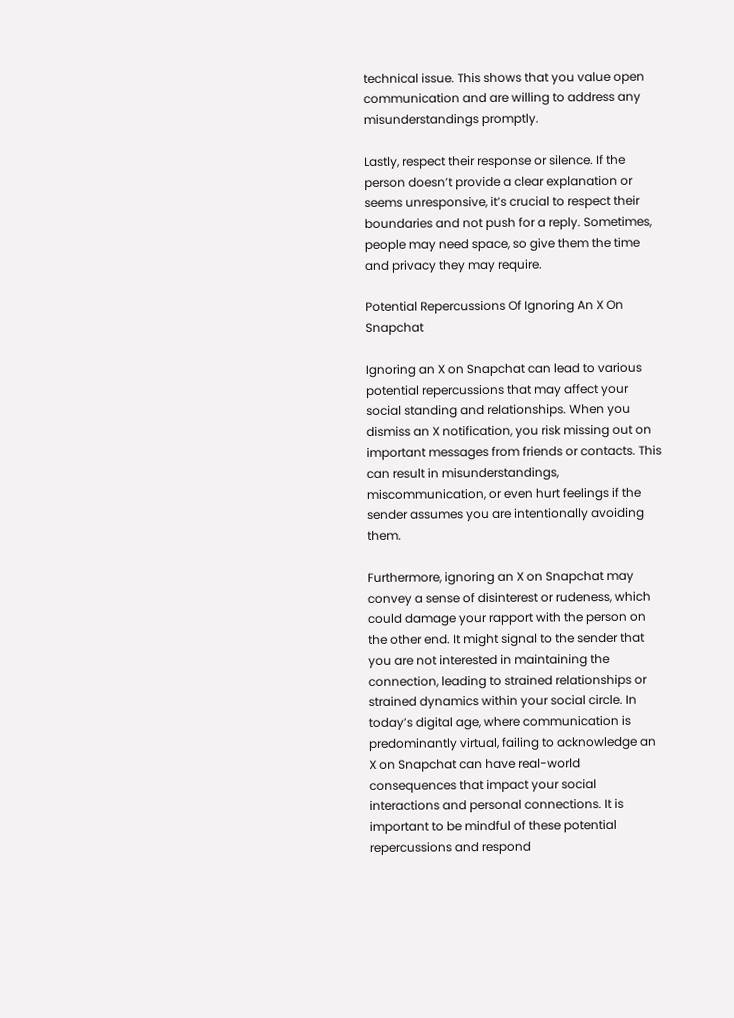technical issue. This shows that you value open communication and are willing to address any misunderstandings promptly.

Lastly, respect their response or silence. If the person doesn’t provide a clear explanation or seems unresponsive, it’s crucial to respect their boundaries and not push for a reply. Sometimes, people may need space, so give them the time and privacy they may require.

Potential Repercussions Of Ignoring An X On Snapchat

Ignoring an X on Snapchat can lead to various potential repercussions that may affect your social standing and relationships. When you dismiss an X notification, you risk missing out on important messages from friends or contacts. This can result in misunderstandings, miscommunication, or even hurt feelings if the sender assumes you are intentionally avoiding them.

Furthermore, ignoring an X on Snapchat may convey a sense of disinterest or rudeness, which could damage your rapport with the person on the other end. It might signal to the sender that you are not interested in maintaining the connection, leading to strained relationships or strained dynamics within your social circle. In today’s digital age, where communication is predominantly virtual, failing to acknowledge an X on Snapchat can have real-world consequences that impact your social interactions and personal connections. It is important to be mindful of these potential repercussions and respond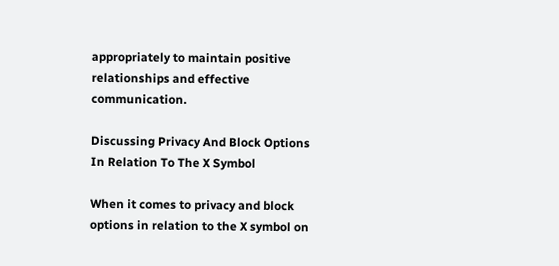appropriately to maintain positive relationships and effective communication.

Discussing Privacy And Block Options In Relation To The X Symbol

When it comes to privacy and block options in relation to the X symbol on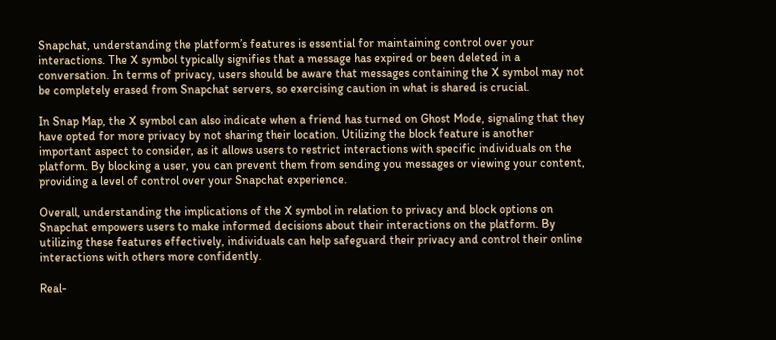Snapchat, understanding the platform’s features is essential for maintaining control over your interactions. The X symbol typically signifies that a message has expired or been deleted in a conversation. In terms of privacy, users should be aware that messages containing the X symbol may not be completely erased from Snapchat servers, so exercising caution in what is shared is crucial.

In Snap Map, the X symbol can also indicate when a friend has turned on Ghost Mode, signaling that they have opted for more privacy by not sharing their location. Utilizing the block feature is another important aspect to consider, as it allows users to restrict interactions with specific individuals on the platform. By blocking a user, you can prevent them from sending you messages or viewing your content, providing a level of control over your Snapchat experience.

Overall, understanding the implications of the X symbol in relation to privacy and block options on Snapchat empowers users to make informed decisions about their interactions on the platform. By utilizing these features effectively, individuals can help safeguard their privacy and control their online interactions with others more confidently.

Real-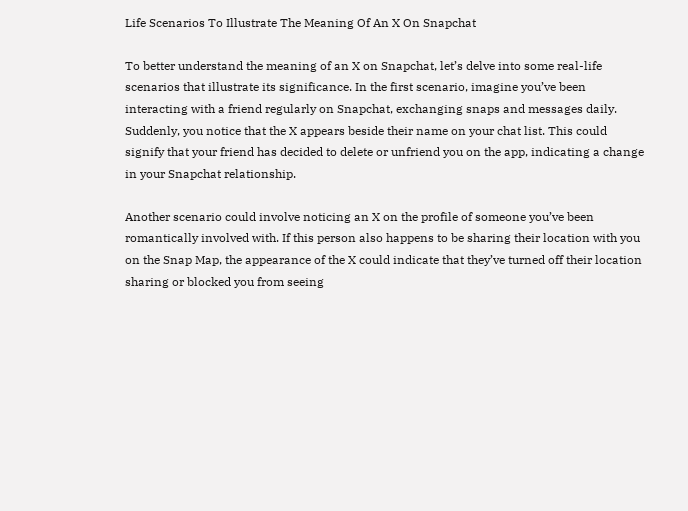Life Scenarios To Illustrate The Meaning Of An X On Snapchat

To better understand the meaning of an X on Snapchat, let’s delve into some real-life scenarios that illustrate its significance. In the first scenario, imagine you’ve been interacting with a friend regularly on Snapchat, exchanging snaps and messages daily. Suddenly, you notice that the X appears beside their name on your chat list. This could signify that your friend has decided to delete or unfriend you on the app, indicating a change in your Snapchat relationship.

Another scenario could involve noticing an X on the profile of someone you’ve been romantically involved with. If this person also happens to be sharing their location with you on the Snap Map, the appearance of the X could indicate that they’ve turned off their location sharing or blocked you from seeing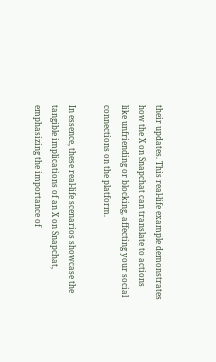their updates. This real-life example demonstrates how the X on Snapchat can translate to actions like unfriending or blocking, affecting your social connections on the platform.

In essence, these real-life scenarios showcase the tangible implications of an X on Snapchat, emphasizing the importance of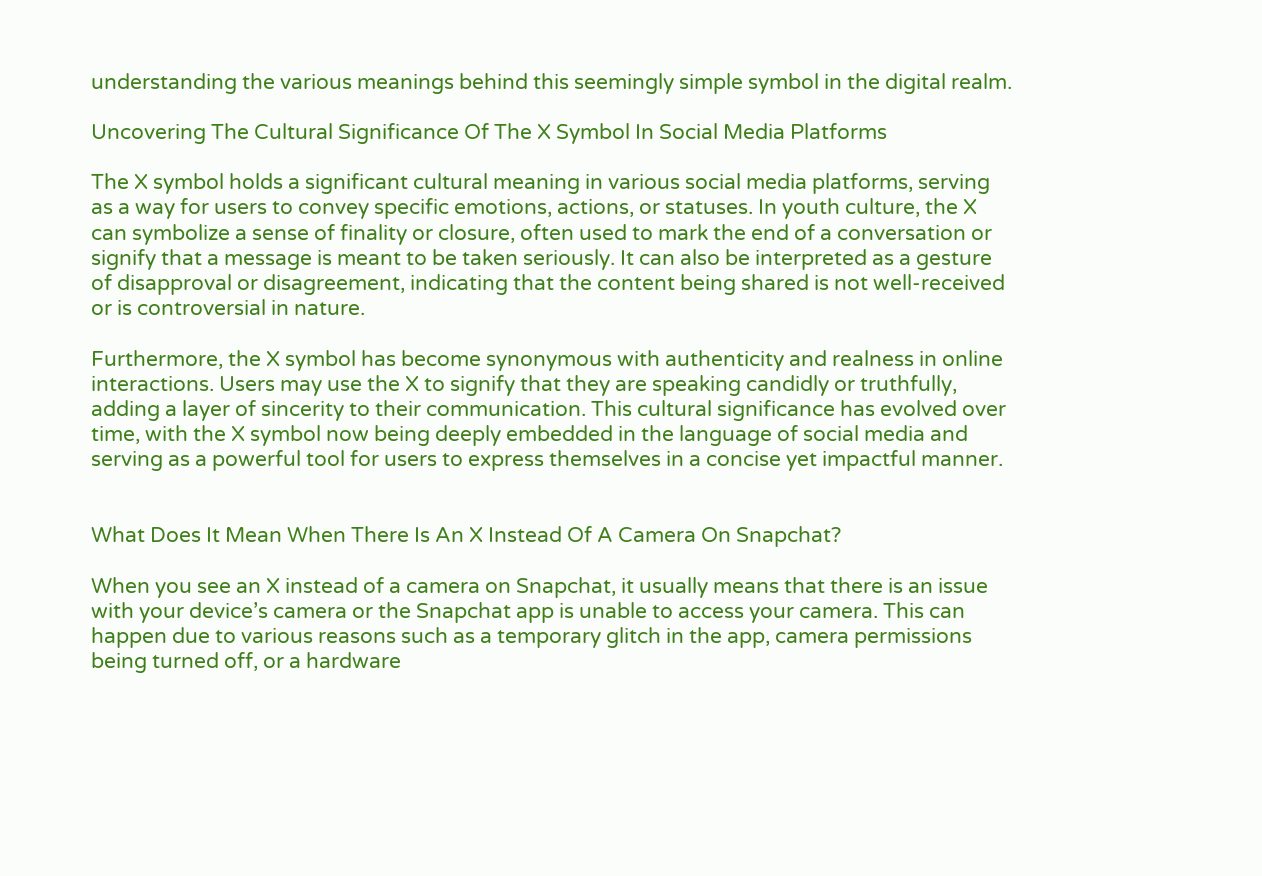understanding the various meanings behind this seemingly simple symbol in the digital realm.

Uncovering The Cultural Significance Of The X Symbol In Social Media Platforms

The X symbol holds a significant cultural meaning in various social media platforms, serving as a way for users to convey specific emotions, actions, or statuses. In youth culture, the X can symbolize a sense of finality or closure, often used to mark the end of a conversation or signify that a message is meant to be taken seriously. It can also be interpreted as a gesture of disapproval or disagreement, indicating that the content being shared is not well-received or is controversial in nature.

Furthermore, the X symbol has become synonymous with authenticity and realness in online interactions. Users may use the X to signify that they are speaking candidly or truthfully, adding a layer of sincerity to their communication. This cultural significance has evolved over time, with the X symbol now being deeply embedded in the language of social media and serving as a powerful tool for users to express themselves in a concise yet impactful manner.


What Does It Mean When There Is An X Instead Of A Camera On Snapchat?

When you see an X instead of a camera on Snapchat, it usually means that there is an issue with your device’s camera or the Snapchat app is unable to access your camera. This can happen due to various reasons such as a temporary glitch in the app, camera permissions being turned off, or a hardware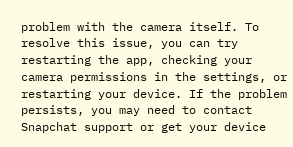problem with the camera itself. To resolve this issue, you can try restarting the app, checking your camera permissions in the settings, or restarting your device. If the problem persists, you may need to contact Snapchat support or get your device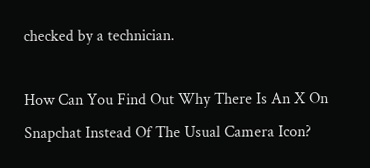checked by a technician.

How Can You Find Out Why There Is An X On Snapchat Instead Of The Usual Camera Icon?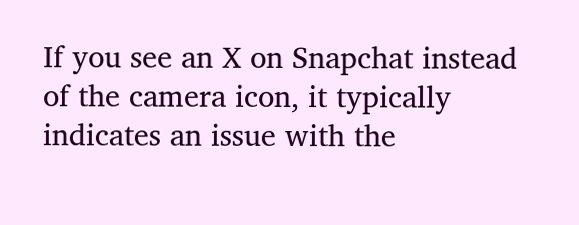If you see an X on Snapchat instead of the camera icon, it typically indicates an issue with the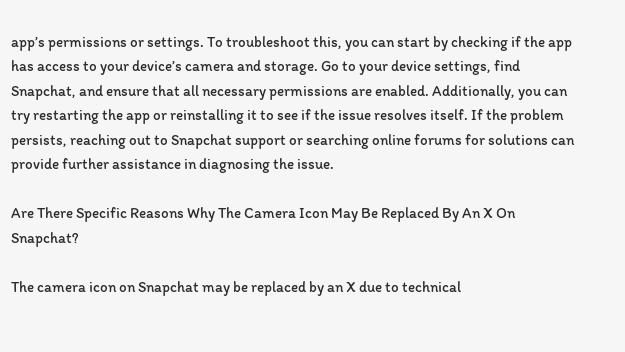app’s permissions or settings. To troubleshoot this, you can start by checking if the app has access to your device’s camera and storage. Go to your device settings, find Snapchat, and ensure that all necessary permissions are enabled. Additionally, you can try restarting the app or reinstalling it to see if the issue resolves itself. If the problem persists, reaching out to Snapchat support or searching online forums for solutions can provide further assistance in diagnosing the issue.

Are There Specific Reasons Why The Camera Icon May Be Replaced By An X On Snapchat?

The camera icon on Snapchat may be replaced by an X due to technical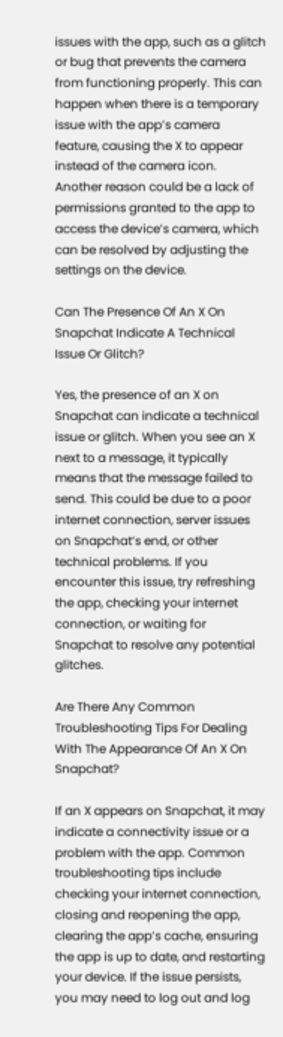issues with the app, such as a glitch or bug that prevents the camera from functioning properly. This can happen when there is a temporary issue with the app’s camera feature, causing the X to appear instead of the camera icon. Another reason could be a lack of permissions granted to the app to access the device’s camera, which can be resolved by adjusting the settings on the device.

Can The Presence Of An X On Snapchat Indicate A Technical Issue Or Glitch?

Yes, the presence of an X on Snapchat can indicate a technical issue or glitch. When you see an X next to a message, it typically means that the message failed to send. This could be due to a poor internet connection, server issues on Snapchat’s end, or other technical problems. If you encounter this issue, try refreshing the app, checking your internet connection, or waiting for Snapchat to resolve any potential glitches.

Are There Any Common Troubleshooting Tips For Dealing With The Appearance Of An X On Snapchat?

If an X appears on Snapchat, it may indicate a connectivity issue or a problem with the app. Common troubleshooting tips include checking your internet connection, closing and reopening the app, clearing the app’s cache, ensuring the app is up to date, and restarting your device. If the issue persists, you may need to log out and log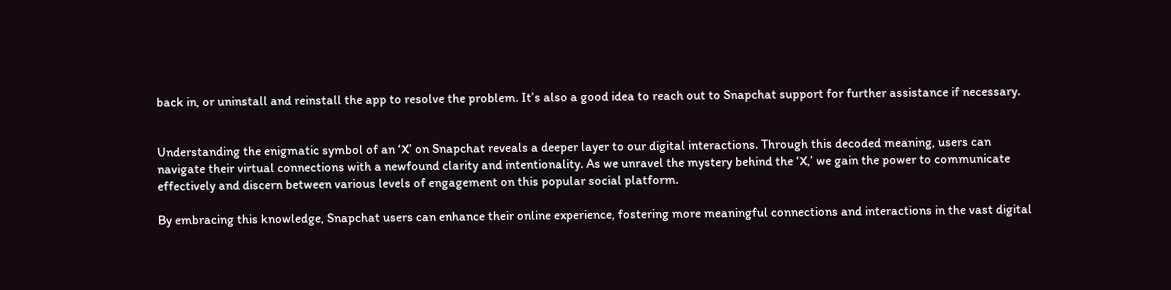back in, or uninstall and reinstall the app to resolve the problem. It’s also a good idea to reach out to Snapchat support for further assistance if necessary.


Understanding the enigmatic symbol of an ‘X’ on Snapchat reveals a deeper layer to our digital interactions. Through this decoded meaning, users can navigate their virtual connections with a newfound clarity and intentionality. As we unravel the mystery behind the ‘X,’ we gain the power to communicate effectively and discern between various levels of engagement on this popular social platform.

By embracing this knowledge, Snapchat users can enhance their online experience, fostering more meaningful connections and interactions in the vast digital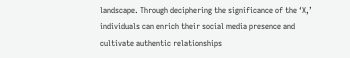landscape. Through deciphering the significance of the ‘X,’ individuals can enrich their social media presence and cultivate authentic relationships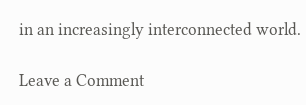in an increasingly interconnected world.

Leave a Comment